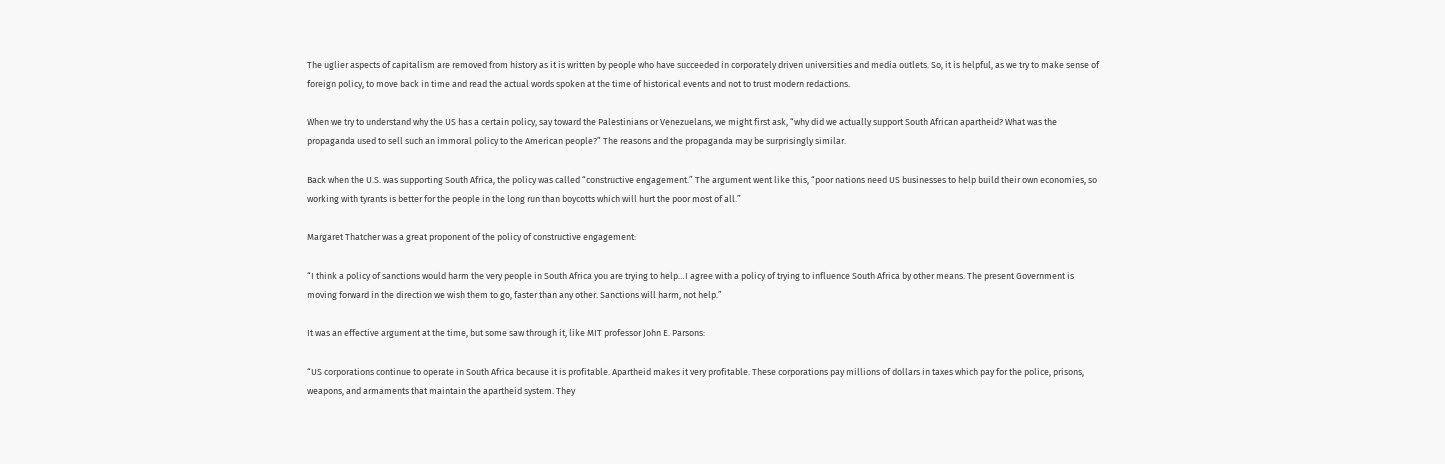The uglier aspects of capitalism are removed from history as it is written by people who have succeeded in corporately driven universities and media outlets. So, it is helpful, as we try to make sense of foreign policy, to move back in time and read the actual words spoken at the time of historical events and not to trust modern redactions.

When we try to understand why the US has a certain policy, say toward the Palestinians or Venezuelans, we might first ask, “why did we actually support South African apartheid? What was the propaganda used to sell such an immoral policy to the American people?” The reasons and the propaganda may be surprisingly similar.

Back when the U.S. was supporting South Africa, the policy was called “constructive engagement.” The argument went like this, “poor nations need US businesses to help build their own economies, so working with tyrants is better for the people in the long run than boycotts which will hurt the poor most of all.”

Margaret Thatcher was a great proponent of the policy of constructive engagement:

“I think a policy of sanctions would harm the very people in South Africa you are trying to help…I agree with a policy of trying to influence South Africa by other means. The present Government is moving forward in the direction we wish them to go, faster than any other. Sanctions will harm, not help.”

It was an effective argument at the time, but some saw through it, like MIT professor John E. Parsons:

“US corporations continue to operate in South Africa because it is profitable. Apartheid makes it very profitable. These corporations pay millions of dollars in taxes which pay for the police, prisons, weapons, and armaments that maintain the apartheid system. They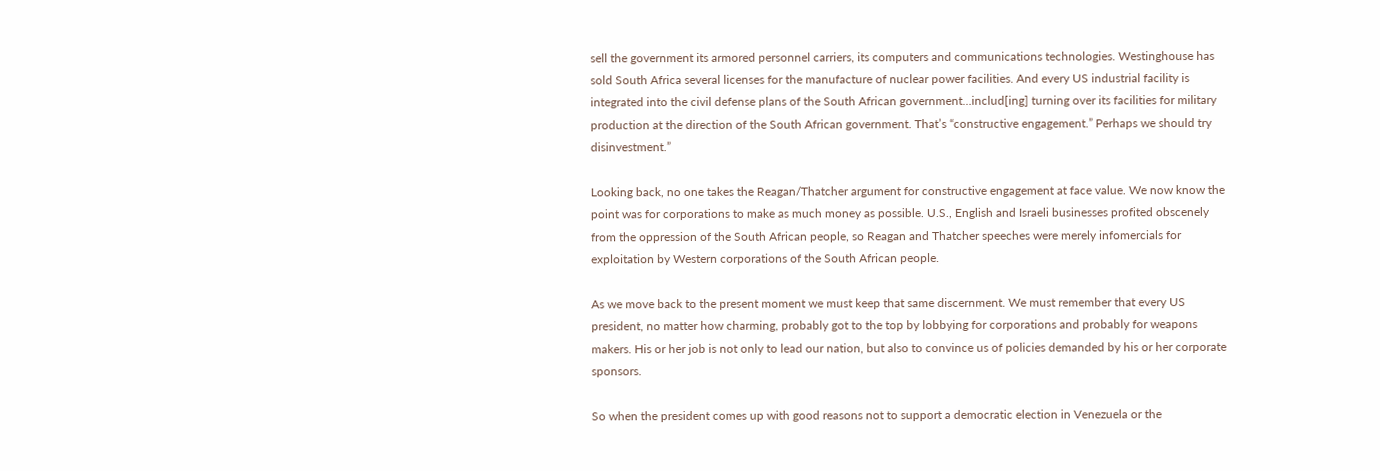sell the government its armored personnel carriers, its computers and communications technologies. Westinghouse has sold South Africa several licenses for the manufacture of nuclear power facilities. And every US industrial facility is integrated into the civil defense plans of the South African government…includ[ing] turning over its facilities for military production at the direction of the South African government. That’s “constructive engagement.” Perhaps we should try disinvestment.”

Looking back, no one takes the Reagan/Thatcher argument for constructive engagement at face value. We now know the point was for corporations to make as much money as possible. U.S., English and Israeli businesses profited obscenely from the oppression of the South African people, so Reagan and Thatcher speeches were merely infomercials for exploitation by Western corporations of the South African people.

As we move back to the present moment we must keep that same discernment. We must remember that every US president, no matter how charming, probably got to the top by lobbying for corporations and probably for weapons makers. His or her job is not only to lead our nation, but also to convince us of policies demanded by his or her corporate sponsors.

So when the president comes up with good reasons not to support a democratic election in Venezuela or the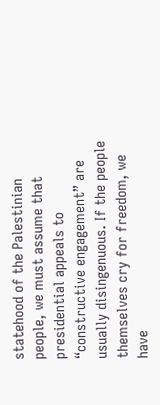statehood of the Palestinian people, we must assume that presidential appeals to “constructive engagement” are usually disingenuous. If the people themselves cry for freedom, we have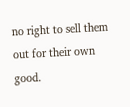no right to sell them out for their own good.